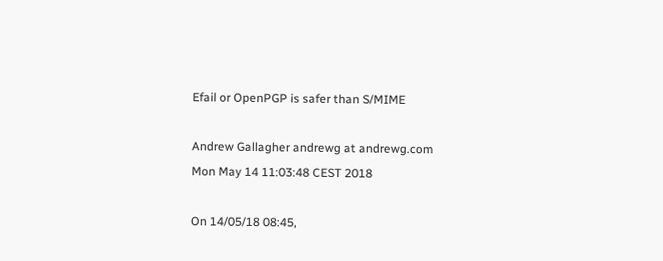Efail or OpenPGP is safer than S/MIME

Andrew Gallagher andrewg at andrewg.com
Mon May 14 11:03:48 CEST 2018

On 14/05/18 08:45,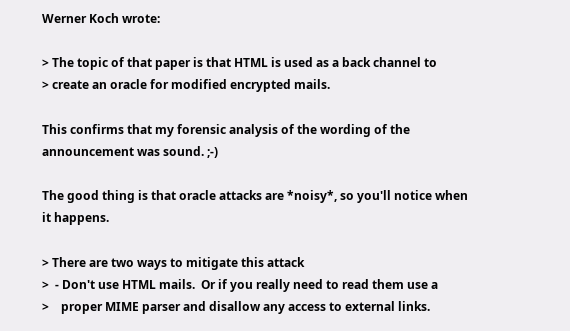Werner Koch wrote:

> The topic of that paper is that HTML is used as a back channel to
> create an oracle for modified encrypted mails.

This confirms that my forensic analysis of the wording of the
announcement was sound. ;-)

The good thing is that oracle attacks are *noisy*, so you'll notice when
it happens.

> There are two ways to mitigate this attack
>  - Don't use HTML mails.  Or if you really need to read them use a
>    proper MIME parser and disallow any access to external links.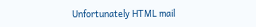Unfortunately HTML mail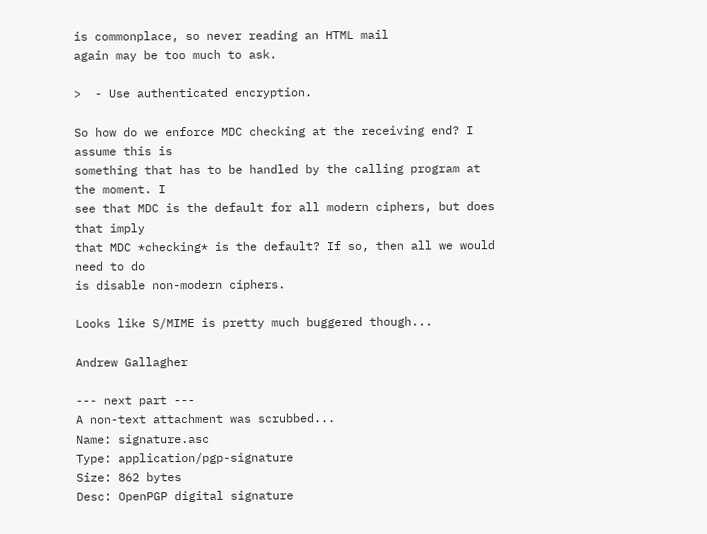is commonplace, so never reading an HTML mail
again may be too much to ask.

>  - Use authenticated encryption.

So how do we enforce MDC checking at the receiving end? I assume this is
something that has to be handled by the calling program at the moment. I
see that MDC is the default for all modern ciphers, but does that imply
that MDC *checking* is the default? If so, then all we would need to do
is disable non-modern ciphers.

Looks like S/MIME is pretty much buggered though...

Andrew Gallagher

--- next part ---
A non-text attachment was scrubbed...
Name: signature.asc
Type: application/pgp-signature
Size: 862 bytes
Desc: OpenPGP digital signature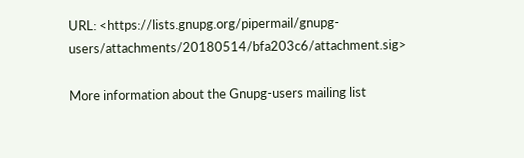URL: <https://lists.gnupg.org/pipermail/gnupg-users/attachments/20180514/bfa203c6/attachment.sig>

More information about the Gnupg-users mailing list